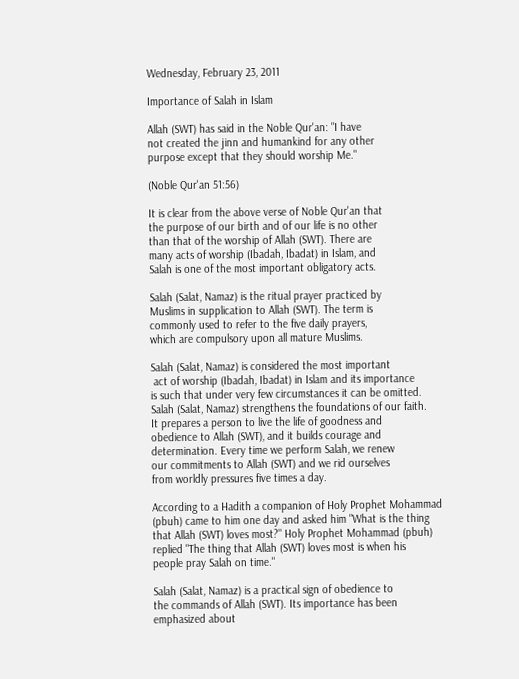Wednesday, February 23, 2011

Importance of Salah in Islam

Allah (SWT) has said in the Noble Qur'an: "I have
not created the jinn and humankind for any other
purpose except that they should worship Me."

(Noble Qur'an 51:56)

It is clear from the above verse of Noble Qur'an that
the purpose of our birth and of our life is no other
than that of the worship of Allah (SWT). There are
many acts of worship (Ibadah, Ibadat) in Islam, and
Salah is one of the most important obligatory acts.

Salah (Salat, Namaz) is the ritual prayer practiced by
Muslims in supplication to Allah (SWT). The term is
commonly used to refer to the five daily prayers,
which are compulsory upon all mature Muslims.

Salah (Salat, Namaz) is considered the most important
 act of worship (Ibadah, Ibadat) in Islam and its importance
is such that under very few circumstances it can be omitted.
Salah (Salat, Namaz) strengthens the foundations of our faith.
It prepares a person to live the life of goodness and
obedience to Allah (SWT), and it builds courage and
determination. Every time we perform Salah, we renew
our commitments to Allah (SWT) and we rid ourselves
from worldly pressures five times a day.

According to a Hadith a companion of Holy Prophet Mohammad
(pbuh) came to him one day and asked him "What is the thing
that Allah (SWT) loves most?" Holy Prophet Mohammad (pbuh)
replied "The thing that Allah (SWT) loves most is when his
people pray Salah on time."

Salah (Salat, Namaz) is a practical sign of obedience to
the commands of Allah (SWT). Its importance has been
emphasized about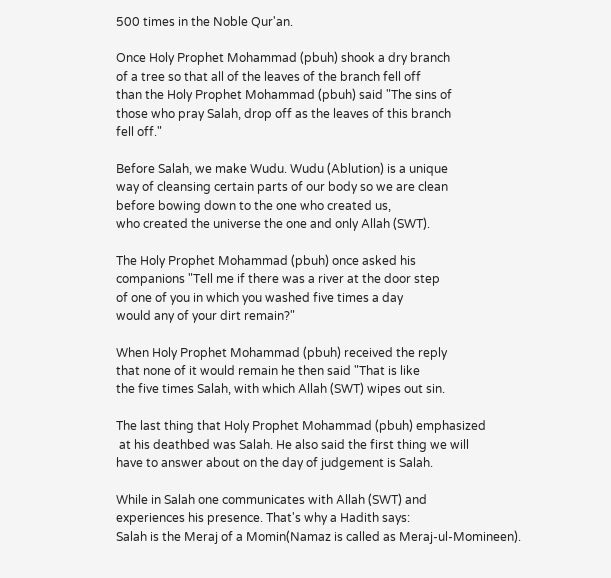500 times in the Noble Qur'an.

Once Holy Prophet Mohammad (pbuh) shook a dry branch
of a tree so that all of the leaves of the branch fell off
than the Holy Prophet Mohammad (pbuh) said "The sins of
those who pray Salah, drop off as the leaves of this branch
fell off."

Before Salah, we make Wudu. Wudu (Ablution) is a unique
way of cleansing certain parts of our body so we are clean
before bowing down to the one who created us,
who created the universe the one and only Allah (SWT).

The Holy Prophet Mohammad (pbuh) once asked his
companions "Tell me if there was a river at the door step
of one of you in which you washed five times a day
would any of your dirt remain?"

When Holy Prophet Mohammad (pbuh) received the reply
that none of it would remain he then said "That is like
the five times Salah, with which Allah (SWT) wipes out sin.

The last thing that Holy Prophet Mohammad (pbuh) emphasized
 at his deathbed was Salah. He also said the first thing we will
have to answer about on the day of judgement is Salah.

While in Salah one communicates with Allah (SWT) and
experiences his presence. That's why a Hadith says:
Salah is the Meraj of a Momin(Namaz is called as Meraj-ul-Momineen).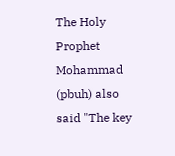The Holy Prophet Mohammad (pbuh) also said "The key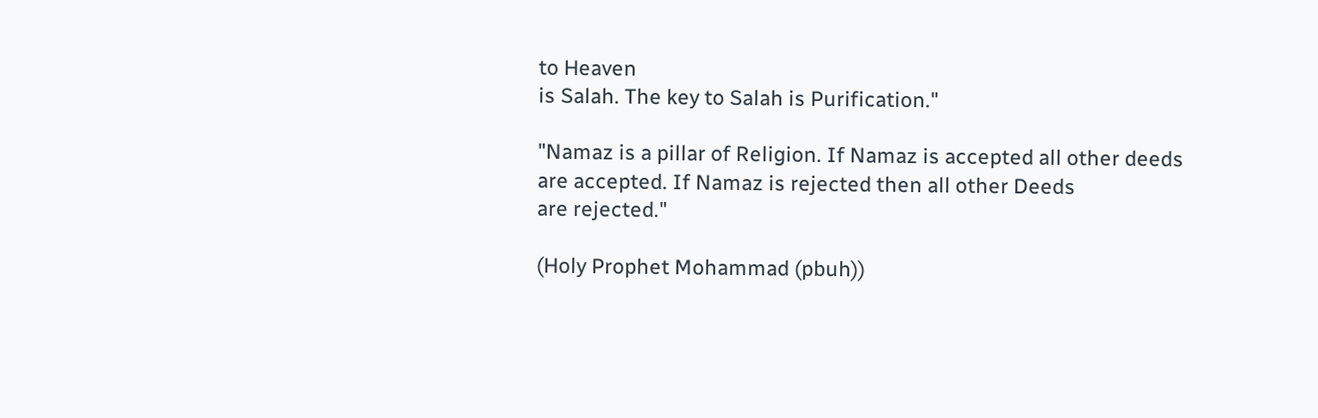to Heaven
is Salah. The key to Salah is Purification."

"Namaz is a pillar of Religion. If Namaz is accepted all other deeds
are accepted. If Namaz is rejected then all other Deeds
are rejected."

(Holy Prophet Mohammad (pbuh))